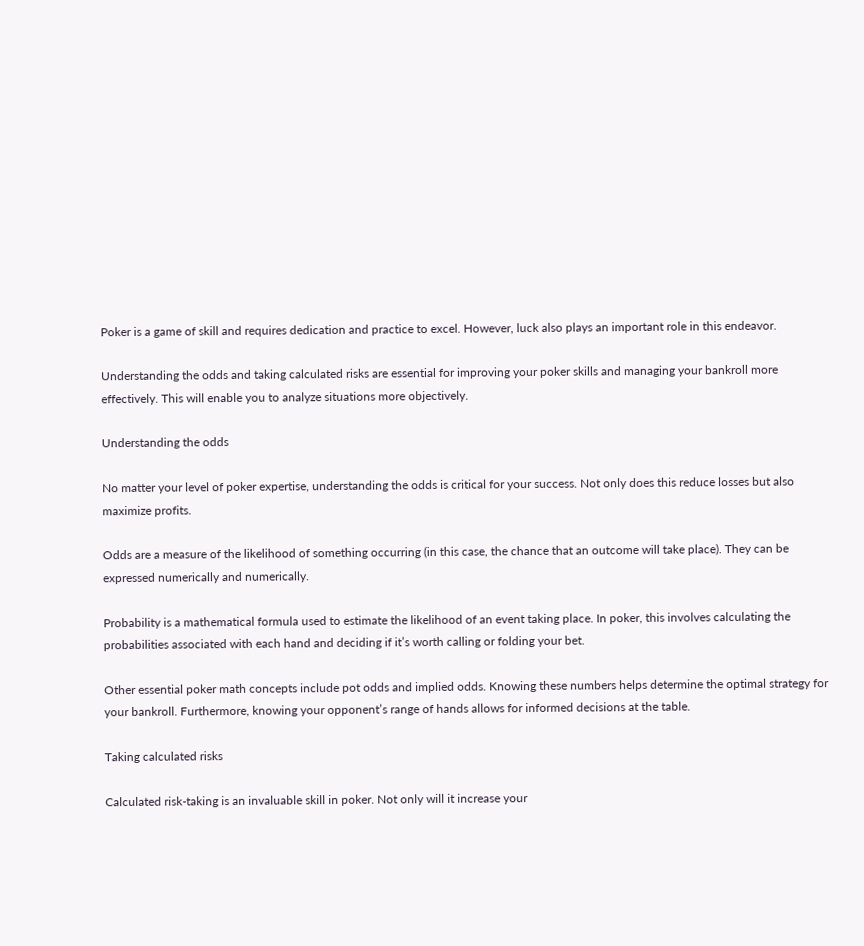Poker is a game of skill and requires dedication and practice to excel. However, luck also plays an important role in this endeavor.

Understanding the odds and taking calculated risks are essential for improving your poker skills and managing your bankroll more effectively. This will enable you to analyze situations more objectively.

Understanding the odds

No matter your level of poker expertise, understanding the odds is critical for your success. Not only does this reduce losses but also maximize profits.

Odds are a measure of the likelihood of something occurring (in this case, the chance that an outcome will take place). They can be expressed numerically and numerically.

Probability is a mathematical formula used to estimate the likelihood of an event taking place. In poker, this involves calculating the probabilities associated with each hand and deciding if it’s worth calling or folding your bet.

Other essential poker math concepts include pot odds and implied odds. Knowing these numbers helps determine the optimal strategy for your bankroll. Furthermore, knowing your opponent’s range of hands allows for informed decisions at the table.

Taking calculated risks

Calculated risk-taking is an invaluable skill in poker. Not only will it increase your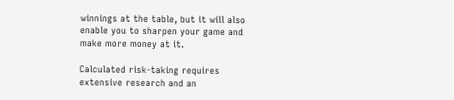winnings at the table, but it will also enable you to sharpen your game and make more money at it.

Calculated risk-taking requires extensive research and an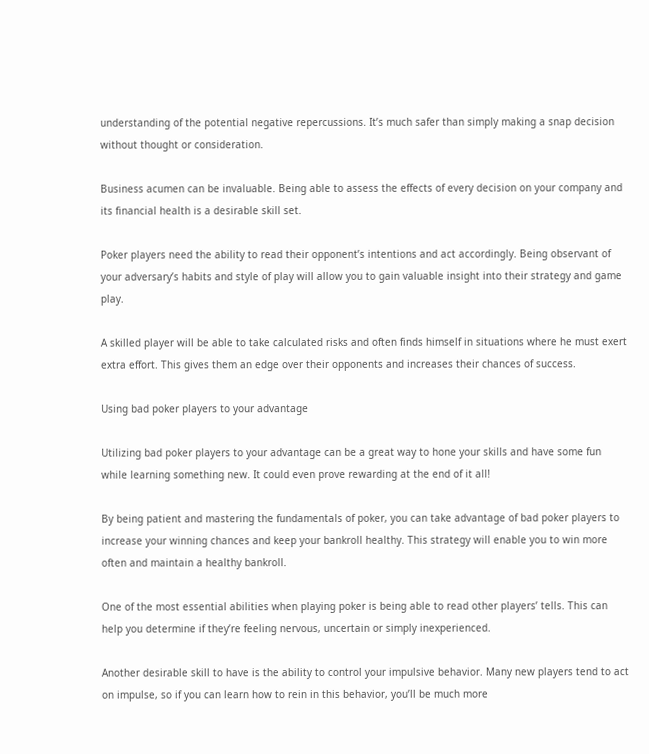understanding of the potential negative repercussions. It’s much safer than simply making a snap decision without thought or consideration.

Business acumen can be invaluable. Being able to assess the effects of every decision on your company and its financial health is a desirable skill set.

Poker players need the ability to read their opponent’s intentions and act accordingly. Being observant of your adversary’s habits and style of play will allow you to gain valuable insight into their strategy and game play.

A skilled player will be able to take calculated risks and often finds himself in situations where he must exert extra effort. This gives them an edge over their opponents and increases their chances of success.

Using bad poker players to your advantage

Utilizing bad poker players to your advantage can be a great way to hone your skills and have some fun while learning something new. It could even prove rewarding at the end of it all!

By being patient and mastering the fundamentals of poker, you can take advantage of bad poker players to increase your winning chances and keep your bankroll healthy. This strategy will enable you to win more often and maintain a healthy bankroll.

One of the most essential abilities when playing poker is being able to read other players’ tells. This can help you determine if they’re feeling nervous, uncertain or simply inexperienced.

Another desirable skill to have is the ability to control your impulsive behavior. Many new players tend to act on impulse, so if you can learn how to rein in this behavior, you’ll be much more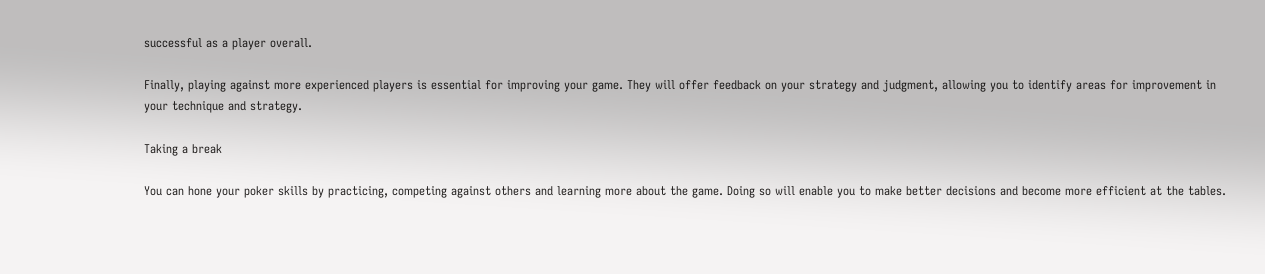successful as a player overall.

Finally, playing against more experienced players is essential for improving your game. They will offer feedback on your strategy and judgment, allowing you to identify areas for improvement in your technique and strategy.

Taking a break

You can hone your poker skills by practicing, competing against others and learning more about the game. Doing so will enable you to make better decisions and become more efficient at the tables.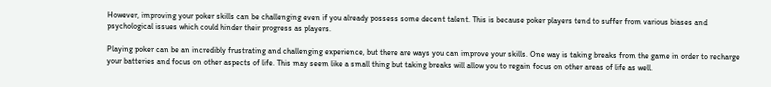However, improving your poker skills can be challenging even if you already possess some decent talent. This is because poker players tend to suffer from various biases and psychological issues which could hinder their progress as players.

Playing poker can be an incredibly frustrating and challenging experience, but there are ways you can improve your skills. One way is taking breaks from the game in order to recharge your batteries and focus on other aspects of life. This may seem like a small thing but taking breaks will allow you to regain focus on other areas of life as well.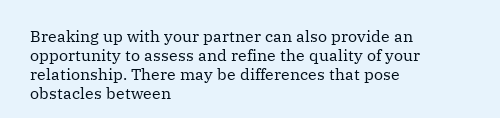Breaking up with your partner can also provide an opportunity to assess and refine the quality of your relationship. There may be differences that pose obstacles between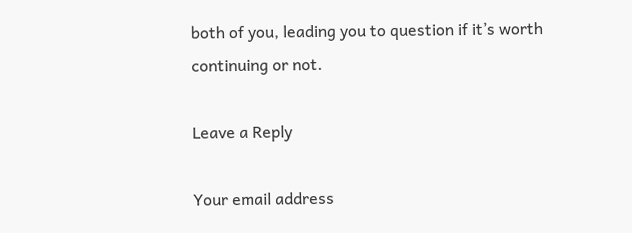both of you, leading you to question if it’s worth continuing or not.

Leave a Reply

Your email address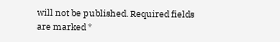will not be published. Required fields are marked *